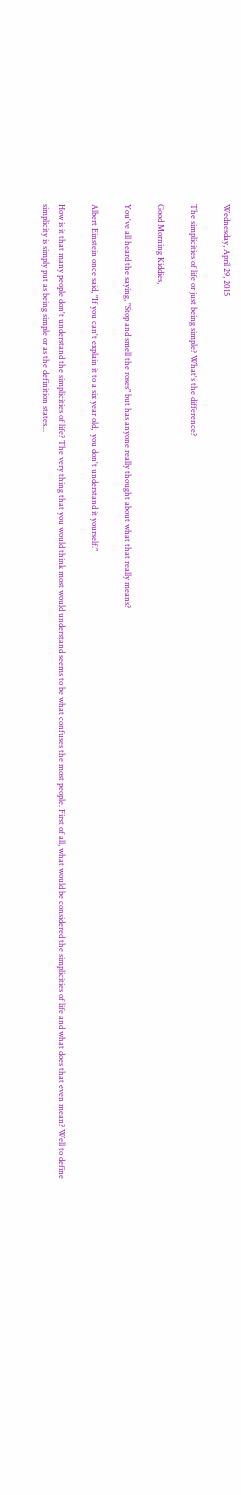Wednesday, April 29, 2015

The simplicities of life or just being simple? What's the difference?

Good Morning Kiddies,

You've all heard the saying, "Stop and smell the roses" but has anyone really thought about what that really means?

Albert Einstein once said, "If you can't explain it to a six year old,  you don't understand it yourself."

How is it that many people don't understand the simplicities of life? The very thing that you would think most would understand seems to be what confuses the most people. First of all, what would be considered the simplicities of life and what does that even mean? Well to define simplicity is simply put as being simple or as the definition states...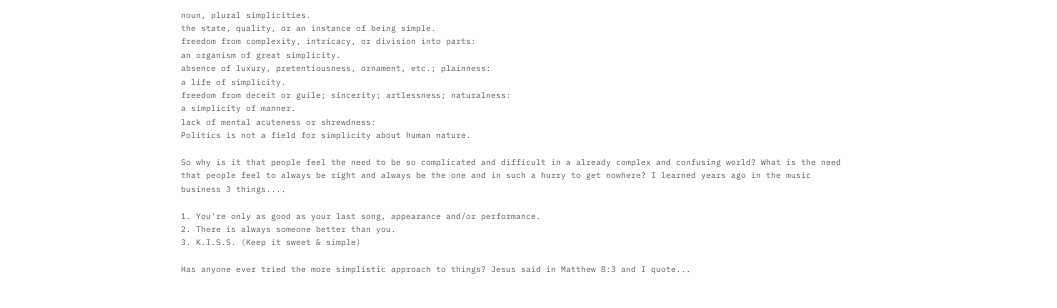noun, plural simplicities.
the state, quality, or an instance of being simple.
freedom from complexity, intricacy, or division into parts:
an organism of great simplicity.
absence of luxury, pretentiousness, ornament, etc.; plainness:
a life of simplicity.
freedom from deceit or guile; sincerity; artlessness; naturalness:
a simplicity of manner.
lack of mental acuteness or shrewdness:
Politics is not a field for simplicity about human nature.

So why is it that people feel the need to be so complicated and difficult in a already complex and confusing world? What is the need that people feel to always be right and always be the one and in such a hurry to get nowhere? I learned years ago in the music business 3 things....

1. You're only as good as your last song, appearance and/or performance.
2. There is always someone better than you.
3. K.I.S.S. (Keep it sweet & simple)

Has anyone ever tried the more simplistic approach to things? Jesus said in Matthew 8:3 and I quote...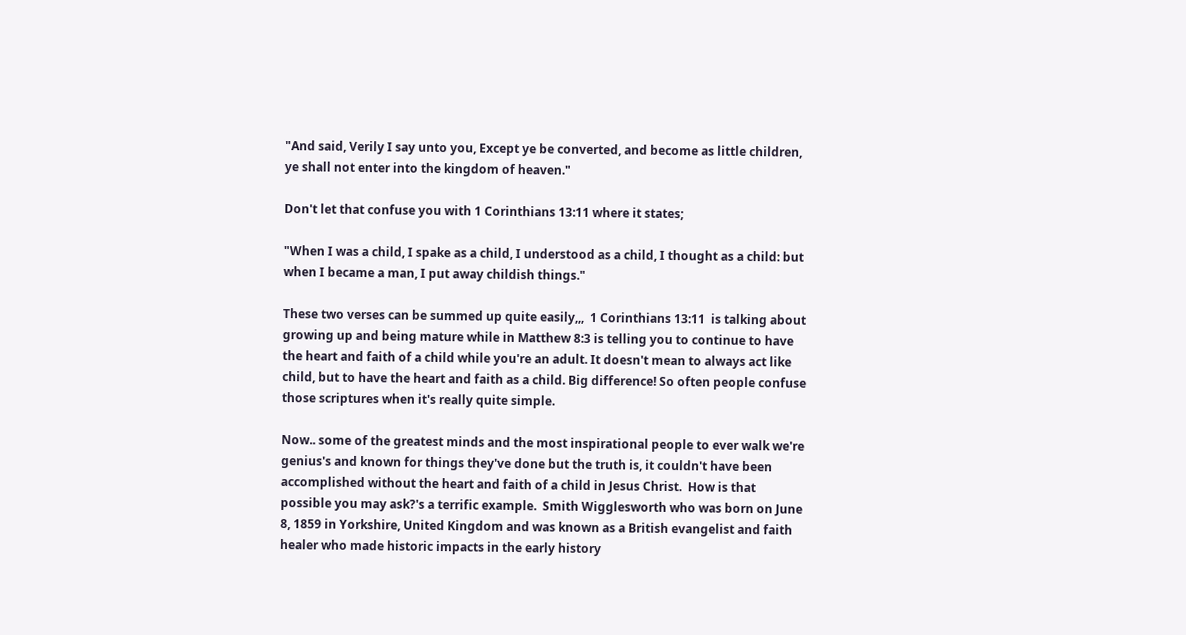"And said, Verily I say unto you, Except ye be converted, and become as little children, ye shall not enter into the kingdom of heaven."

Don't let that confuse you with 1 Corinthians 13:11 where it states;

"When I was a child, I spake as a child, I understood as a child, I thought as a child: but when I became a man, I put away childish things."

These two verses can be summed up quite easily,,,  1 Corinthians 13:11  is talking about growing up and being mature while in Matthew 8:3 is telling you to continue to have the heart and faith of a child while you're an adult. It doesn't mean to always act like child, but to have the heart and faith as a child. Big difference! So often people confuse those scriptures when it's really quite simple.

Now.. some of the greatest minds and the most inspirational people to ever walk we're genius's and known for things they've done but the truth is, it couldn't have been accomplished without the heart and faith of a child in Jesus Christ.  How is that possible you may ask?'s a terrific example.  Smith Wigglesworth who was born on June 8, 1859 in Yorkshire, United Kingdom and was known as a British evangelist and faith healer who made historic impacts in the early history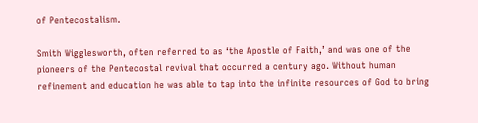of Pentecostalism.

Smith Wigglesworth, often referred to as ‘the Apostle of Faith,’ and was one of the pioneers of the Pentecostal revival that occurred a century ago. Without human refinement and education he was able to tap into the infinite resources of God to bring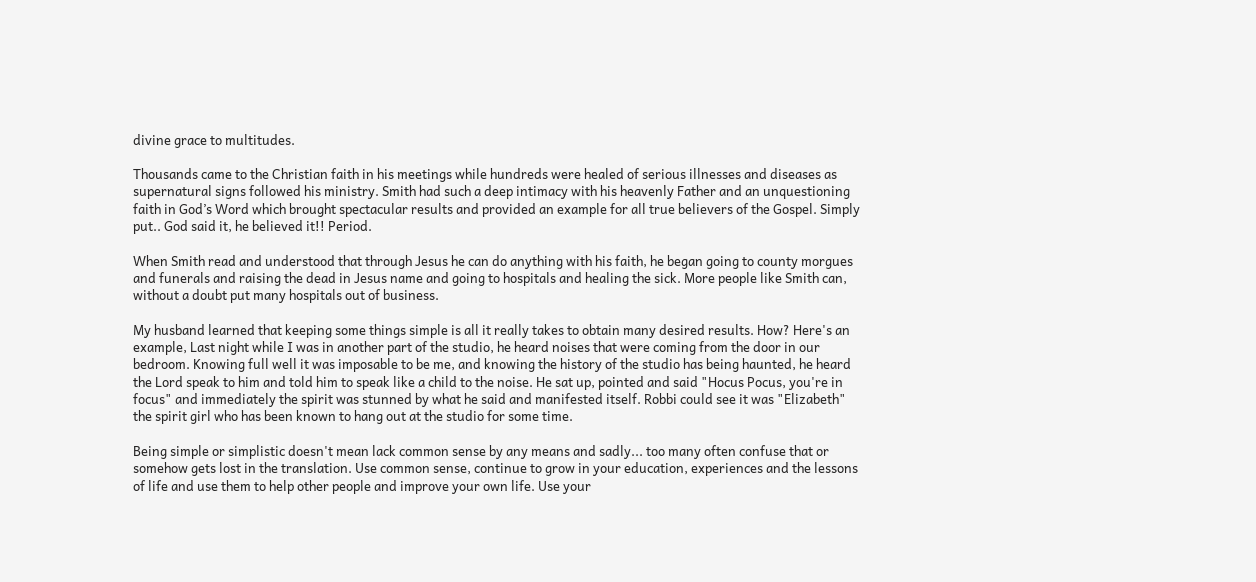divine grace to multitudes.

Thousands came to the Christian faith in his meetings while hundreds were healed of serious illnesses and diseases as supernatural signs followed his ministry. Smith had such a deep intimacy with his heavenly Father and an unquestioning faith in God’s Word which brought spectacular results and provided an example for all true believers of the Gospel. Simply put.. God said it, he believed it!! Period.

When Smith read and understood that through Jesus he can do anything with his faith, he began going to county morgues and funerals and raising the dead in Jesus name and going to hospitals and healing the sick. More people like Smith can, without a doubt put many hospitals out of business.

My husband learned that keeping some things simple is all it really takes to obtain many desired results. How? Here's an example, Last night while I was in another part of the studio, he heard noises that were coming from the door in our bedroom. Knowing full well it was imposable to be me, and knowing the history of the studio has being haunted, he heard the Lord speak to him and told him to speak like a child to the noise. He sat up, pointed and said "Hocus Pocus, you're in focus" and immediately the spirit was stunned by what he said and manifested itself. Robbi could see it was "Elizabeth" the spirit girl who has been known to hang out at the studio for some time.

Being simple or simplistic doesn't mean lack common sense by any means and sadly... too many often confuse that or somehow gets lost in the translation. Use common sense, continue to grow in your education, experiences and the lessons of life and use them to help other people and improve your own life. Use your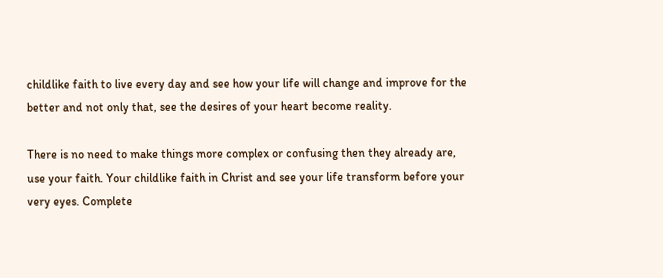childlike faith to live every day and see how your life will change and improve for the better and not only that, see the desires of your heart become reality.

There is no need to make things more complex or confusing then they already are, use your faith. Your childlike faith in Christ and see your life transform before your very eyes. Complete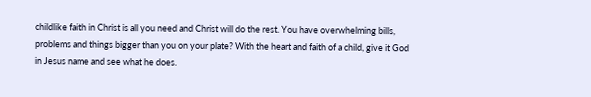childlike faith in Christ is all you need and Christ will do the rest. You have overwhelming bills, problems and things bigger than you on your plate? With the heart and faith of a child, give it God in Jesus name and see what he does.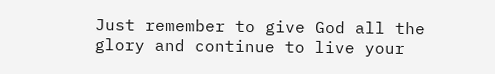Just remember to give God all the glory and continue to live your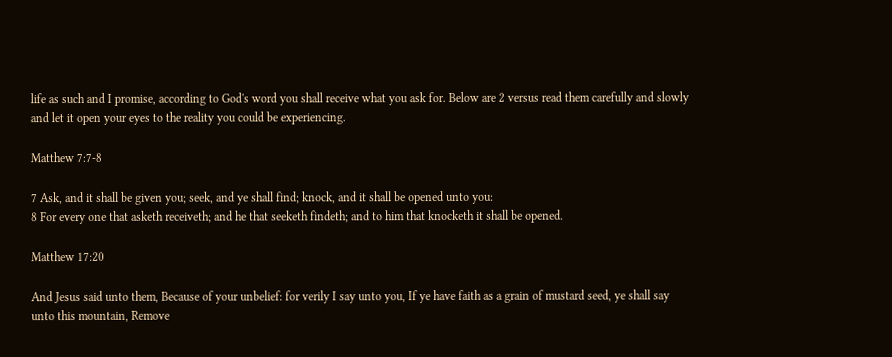life as such and I promise, according to God's word you shall receive what you ask for. Below are 2 versus read them carefully and slowly and let it open your eyes to the reality you could be experiencing.

Matthew 7:7-8

7 Ask, and it shall be given you; seek, and ye shall find; knock, and it shall be opened unto you:
8 For every one that asketh receiveth; and he that seeketh findeth; and to him that knocketh it shall be opened.

Matthew 17:20

And Jesus said unto them, Because of your unbelief: for verily I say unto you, If ye have faith as a grain of mustard seed, ye shall say unto this mountain, Remove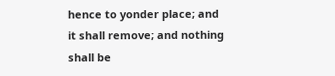hence to yonder place; and it shall remove; and nothing shall be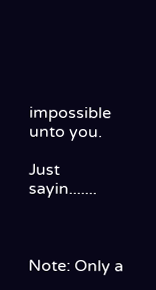impossible unto you.

Just sayin.......



Note: Only a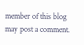member of this blog may post a comment.